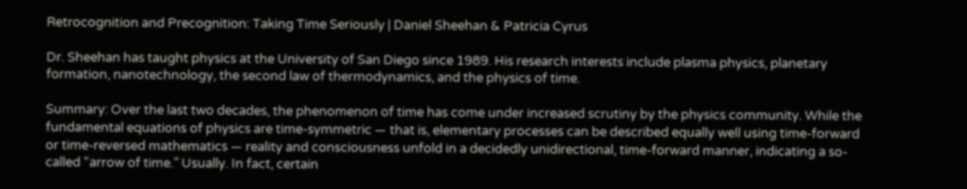Retrocognition and Precognition: Taking Time Seriously | Daniel Sheehan & Patricia Cyrus

Dr. Sheehan has taught physics at the University of San Diego since 1989. His research interests include plasma physics, planetary formation, nanotechnology, the second law of thermodynamics, and the physics of time.

Summary: Over the last two decades, the phenomenon of time has come under increased scrutiny by the physics community. While the fundamental equations of physics are time-symmetric — that is, elementary processes can be described equally well using time-forward or time-reversed mathematics — reality and consciousness unfold in a decidedly unidirectional, time-forward manner, indicating a so-called “arrow of time.” Usually. In fact, certain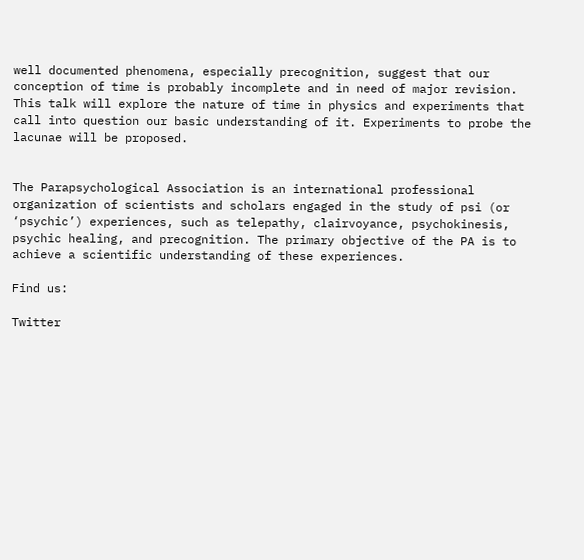well documented phenomena, especially precognition, suggest that our conception of time is probably incomplete and in need of major revision. This talk will explore the nature of time in physics and experiments that call into question our basic understanding of it. Experiments to probe the lacunae will be proposed.


The Parapsychological Association is an international professional organization of scientists and scholars engaged in the study of psi (or ‘psychic’) experiences, such as telepathy, clairvoyance, psychokinesis, psychic healing, and precognition. The primary objective of the PA is to achieve a scientific understanding of these experiences.

Find us:

Twitter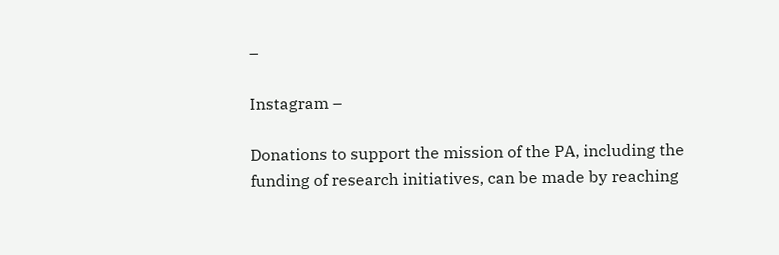–

Instagram –

Donations to support the mission of the PA, including the funding of research initiatives, can be made by reaching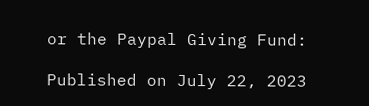or the Paypal Giving Fund:

Published on July 22, 2023